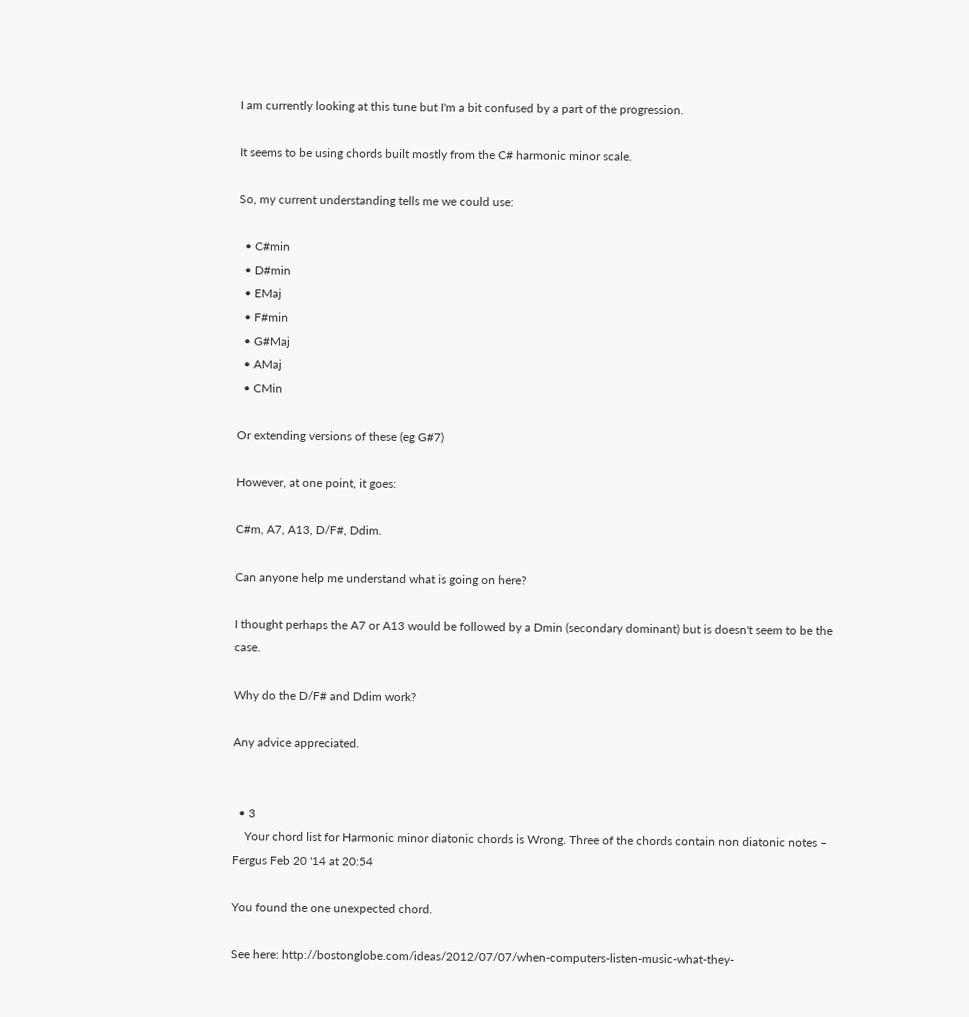I am currently looking at this tune but I'm a bit confused by a part of the progression.

It seems to be using chords built mostly from the C# harmonic minor scale.

So, my current understanding tells me we could use:

  • C#min
  • D#min
  • EMaj
  • F#min
  • G#Maj
  • AMaj
  • CMin

Or extending versions of these (eg G#7)

However, at one point, it goes:

C#m, A7, A13, D/F#, Ddim.

Can anyone help me understand what is going on here?

I thought perhaps the A7 or A13 would be followed by a Dmin (secondary dominant) but is doesn't seem to be the case.

Why do the D/F# and Ddim work?

Any advice appreciated.


  • 3
    Your chord list for Harmonic minor diatonic chords is Wrong. Three of the chords contain non diatonic notes – Fergus Feb 20 '14 at 20:54

You found the one unexpected chord.

See here: http://bostonglobe.com/ideas/2012/07/07/when-computers-listen-music-what-they-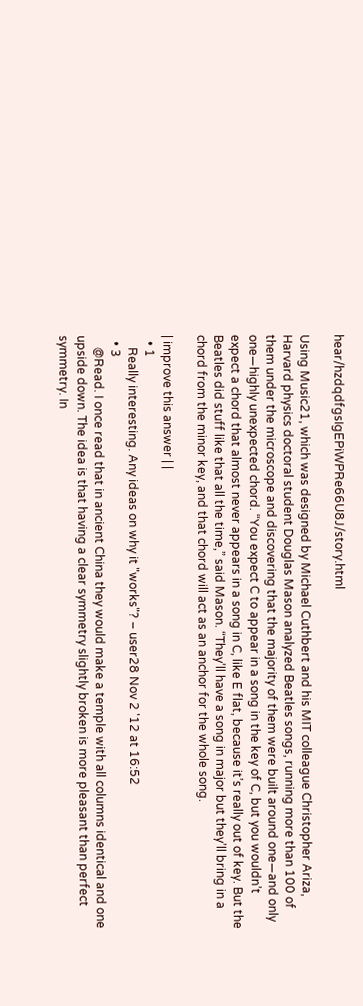hear/hzdqdfgsIgEPiWPRe66U8J/story.html

Using Music21, which was designed by Michael Cuthbert and his MIT colleague Christopher Ariza, Harvard physics doctoral student Douglas Mason analyzed Beatles songs, running more than 100 of them under the microscope and discovering that the majority of them were built around one—and only one—highly unexpected chord. “You expect C to appear in a song in the key of C, but you wouldn’t expect a chord that almost never appears in a song in C, like E flat, because it’s really out of key. But the Beatles did stuff like that all the time,” said Mason. “They’ll have a song in major but they’ll bring in a chord from the minor key, and that chord will act as an anchor for the whole song.

| improve this answer | |
  • 1
    Really interesting. Any ideas on why it "works"? – user28 Nov 2 '12 at 16:52
  • 3
    @Read. I once read that in ancient China they would make a temple with all columns identical and one upside down. The idea is that having a clear symmetry slightly broken is more pleasant than perfect symmetry. In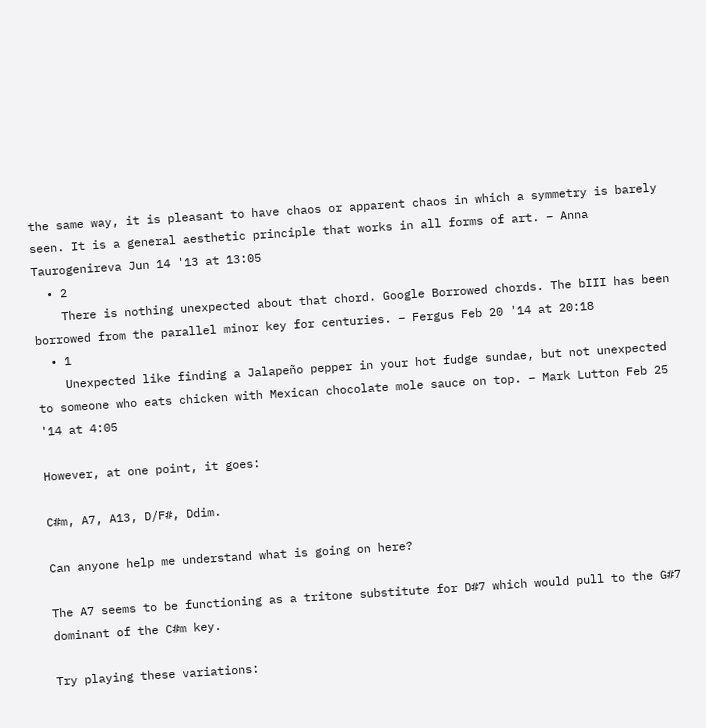the same way, it is pleasant to have chaos or apparent chaos in which a symmetry is barely seen. It is a general aesthetic principle that works in all forms of art. – Anna Taurogenireva Jun 14 '13 at 13:05
  • 2
    There is nothing unexpected about that chord. Google Borrowed chords. The bIII has been borrowed from the parallel minor key for centuries. – Fergus Feb 20 '14 at 20:18
  • 1
    Unexpected like finding a Jalapeño pepper in your hot fudge sundae, but not unexpected to someone who eats chicken with Mexican chocolate mole sauce on top. – Mark Lutton Feb 25 '14 at 4:05

However, at one point, it goes:

C#m, A7, A13, D/F#, Ddim.

Can anyone help me understand what is going on here?

The A7 seems to be functioning as a tritone substitute for D#7 which would pull to the G#7 dominant of the C#m key.

Try playing these variations: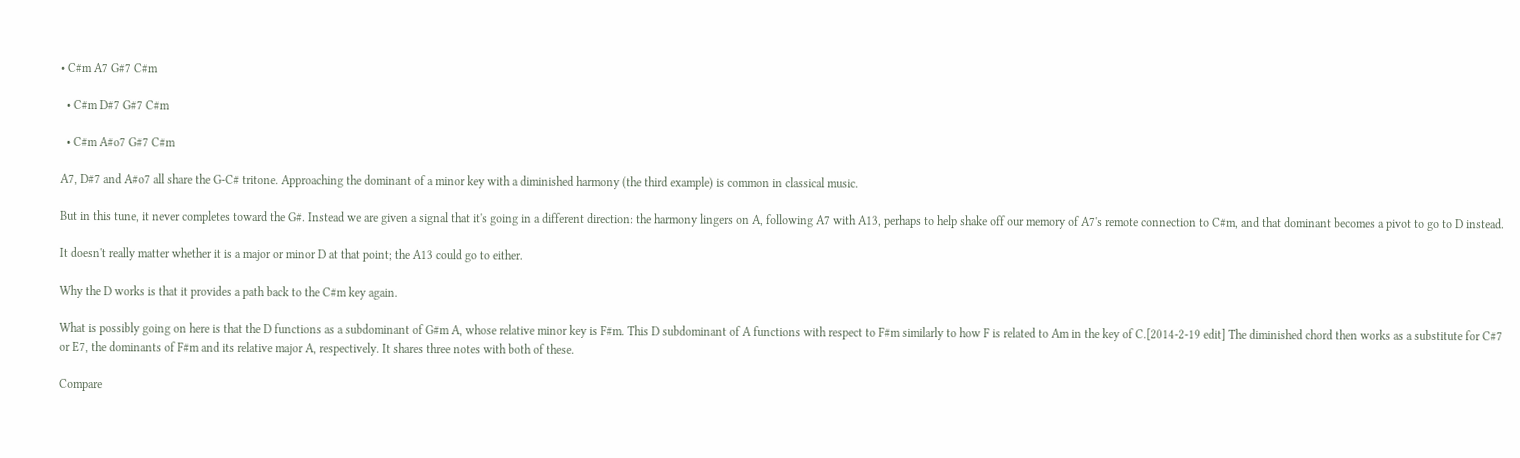• C#m A7 G#7 C#m

  • C#m D#7 G#7 C#m

  • C#m A#o7 G#7 C#m

A7, D#7 and A#o7 all share the G-C# tritone. Approaching the dominant of a minor key with a diminished harmony (the third example) is common in classical music.

But in this tune, it never completes toward the G#. Instead we are given a signal that it's going in a different direction: the harmony lingers on A, following A7 with A13, perhaps to help shake off our memory of A7's remote connection to C#m, and that dominant becomes a pivot to go to D instead.

It doesn't really matter whether it is a major or minor D at that point; the A13 could go to either.

Why the D works is that it provides a path back to the C#m key again.

What is possibly going on here is that the D functions as a subdominant of G#m A, whose relative minor key is F#m. This D subdominant of A functions with respect to F#m similarly to how F is related to Am in the key of C.[2014-2-19 edit] The diminished chord then works as a substitute for C#7 or E7, the dominants of F#m and its relative major A, respectively. It shares three notes with both of these.

Compare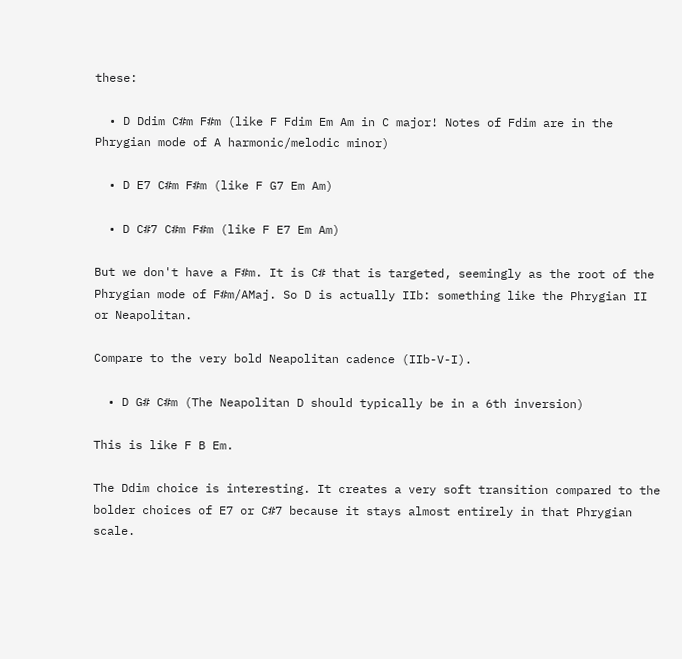these:

  • D Ddim C#m F#m (like F Fdim Em Am in C major! Notes of Fdim are in the Phrygian mode of A harmonic/melodic minor)

  • D E7 C#m F#m (like F G7 Em Am)

  • D C#7 C#m F#m (like F E7 Em Am)

But we don't have a F#m. It is C# that is targeted, seemingly as the root of the Phrygian mode of F#m/AMaj. So D is actually IIb: something like the Phrygian II or Neapolitan.

Compare to the very bold Neapolitan cadence (IIb-V-I).

  • D G# C#m (The Neapolitan D should typically be in a 6th inversion)

This is like F B Em.

The Ddim choice is interesting. It creates a very soft transition compared to the bolder choices of E7 or C#7 because it stays almost entirely in that Phrygian scale.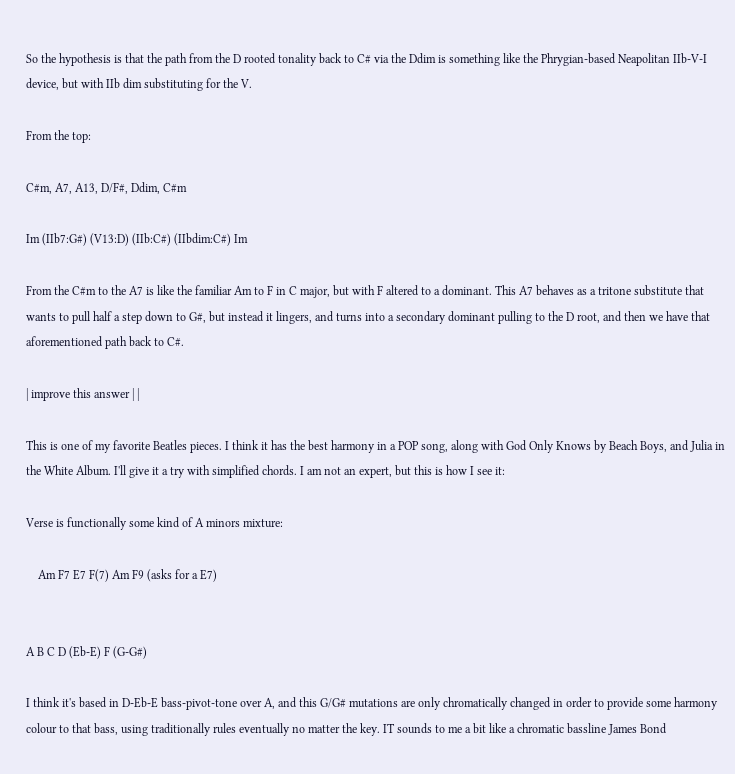So the hypothesis is that the path from the D rooted tonality back to C# via the Ddim is something like the Phrygian-based Neapolitan IIb-V-I device, but with IIb dim substituting for the V.

From the top:

C#m, A7, A13, D/F#, Ddim, C#m

Im (IIb7:G#) (V13:D) (IIb:C#) (IIbdim:C#) Im

From the C#m to the A7 is like the familiar Am to F in C major, but with F altered to a dominant. This A7 behaves as a tritone substitute that wants to pull half a step down to G#, but instead it lingers, and turns into a secondary dominant pulling to the D root, and then we have that aforementioned path back to C#.

| improve this answer | |

This is one of my favorite Beatles pieces. I think it has the best harmony in a POP song, along with God Only Knows by Beach Boys, and Julia in the White Album. I'll give it a try with simplified chords. I am not an expert, but this is how I see it:

Verse is functionally some kind of A minors mixture:

    Am F7 E7 F(7) Am F9 (asks for a E7)


A B C D (Eb-E) F (G-G#)

I think it's based in D-Eb-E bass-pivot-tone over A, and this G/G# mutations are only chromatically changed in order to provide some harmony colour to that bass, using traditionally rules eventually no matter the key. IT sounds to me a bit like a chromatic bassline James Bond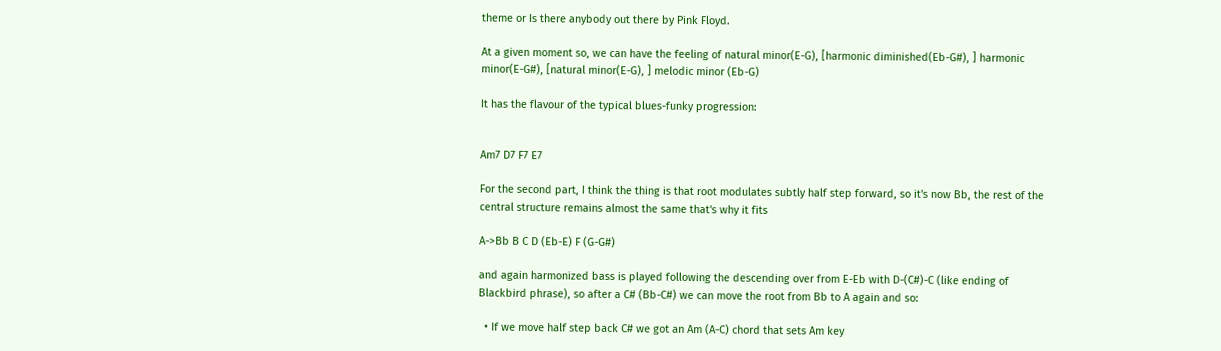theme or Is there anybody out there by Pink Floyd.

At a given moment so, we can have the feeling of natural minor(E-G), [harmonic diminished(Eb-G#), ] harmonic minor(E-G#), [natural minor(E-G), ] melodic minor (Eb-G)

It has the flavour of the typical blues-funky progression:


Am7 D7 F7 E7

For the second part, I think the thing is that root modulates subtly half step forward, so it's now Bb, the rest of the central structure remains almost the same that's why it fits

A->Bb B C D (Eb-E) F (G-G#)

and again harmonized bass is played following the descending over from E-Eb with D-(C#)-C (like ending of Blackbird phrase), so after a C# (Bb-C#) we can move the root from Bb to A again and so:

  • If we move half step back C# we got an Am (A-C) chord that sets Am key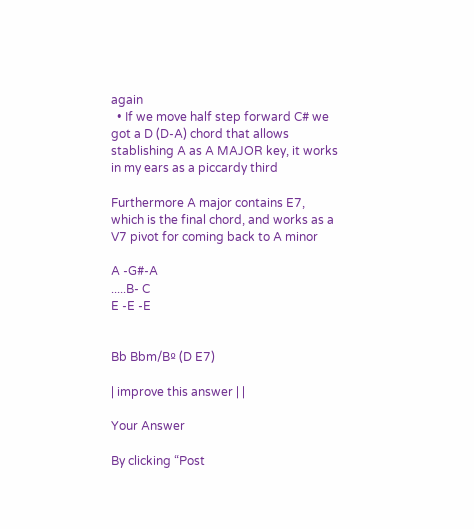again
  • If we move half step forward C# we got a D (D-A) chord that allows stablishing A as A MAJOR key, it works in my ears as a piccardy third

Furthermore A major contains E7, which is the final chord, and works as a V7 pivot for coming back to A minor

A -G#-A
.....B- C
E -E -E


Bb Bbm/Bº (D E7)

| improve this answer | |

Your Answer

By clicking “Post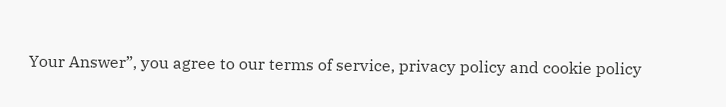Your Answer”, you agree to our terms of service, privacy policy and cookie policy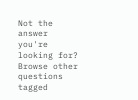Not the answer you're looking for? Browse other questions tagged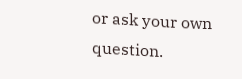or ask your own question.